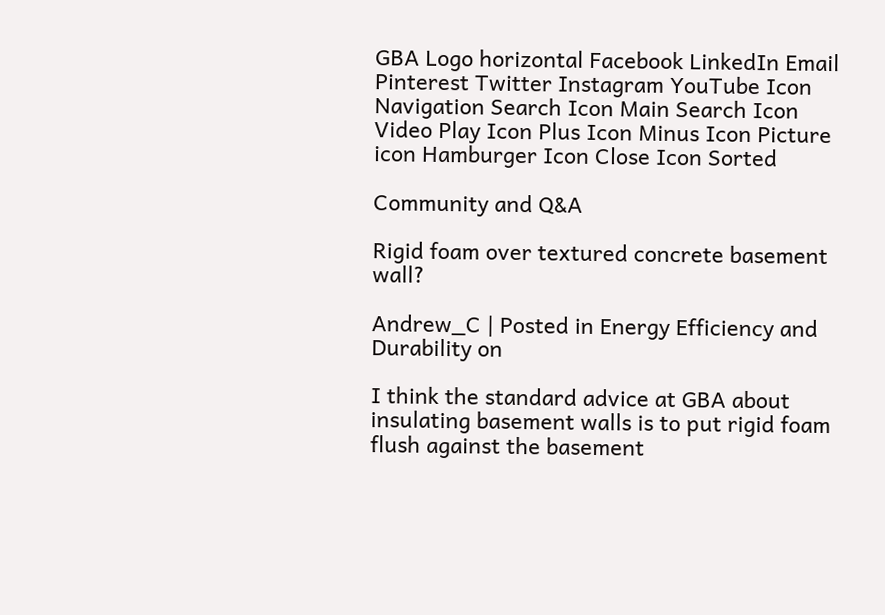GBA Logo horizontal Facebook LinkedIn Email Pinterest Twitter Instagram YouTube Icon Navigation Search Icon Main Search Icon Video Play Icon Plus Icon Minus Icon Picture icon Hamburger Icon Close Icon Sorted

Community and Q&A

Rigid foam over textured concrete basement wall?

Andrew_C | Posted in Energy Efficiency and Durability on

I think the standard advice at GBA about insulating basement walls is to put rigid foam flush against the basement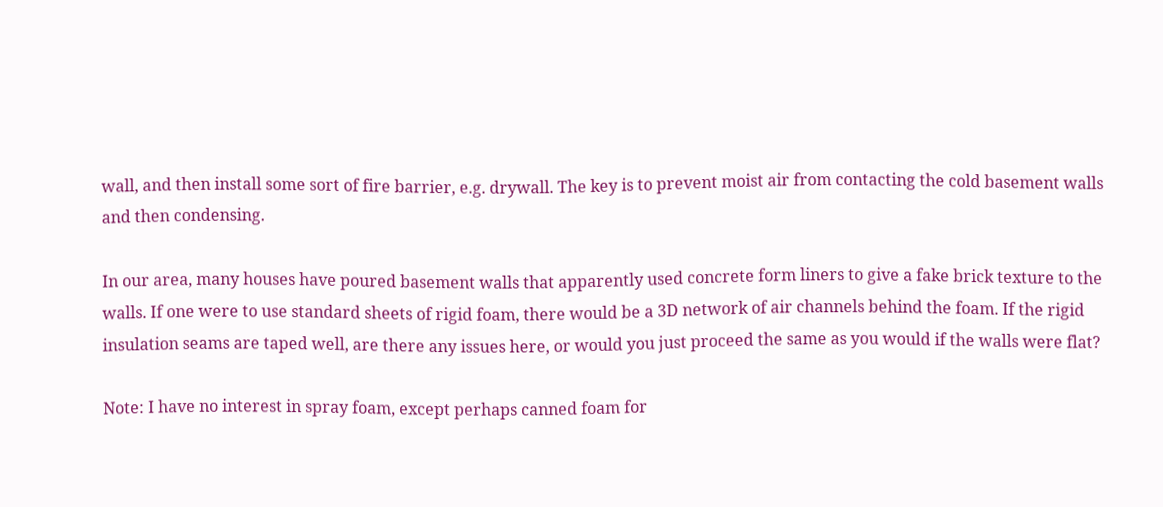wall, and then install some sort of fire barrier, e.g. drywall. The key is to prevent moist air from contacting the cold basement walls and then condensing.

In our area, many houses have poured basement walls that apparently used concrete form liners to give a fake brick texture to the walls. If one were to use standard sheets of rigid foam, there would be a 3D network of air channels behind the foam. If the rigid insulation seams are taped well, are there any issues here, or would you just proceed the same as you would if the walls were flat?

Note: I have no interest in spray foam, except perhaps canned foam for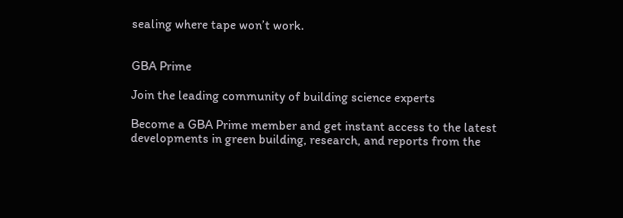sealing where tape won’t work.


GBA Prime

Join the leading community of building science experts

Become a GBA Prime member and get instant access to the latest developments in green building, research, and reports from the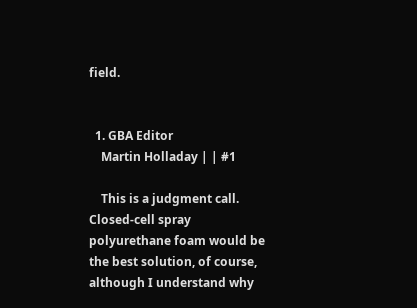field.


  1. GBA Editor
    Martin Holladay | | #1

    This is a judgment call. Closed-cell spray polyurethane foam would be the best solution, of course, although I understand why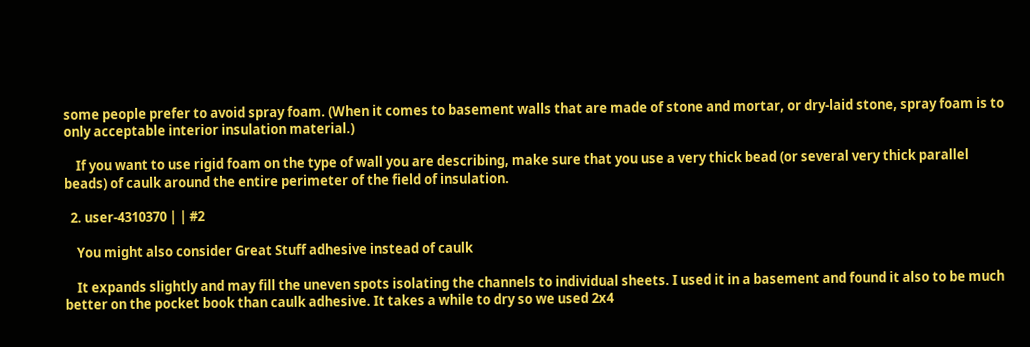some people prefer to avoid spray foam. (When it comes to basement walls that are made of stone and mortar, or dry-laid stone, spray foam is to only acceptable interior insulation material.)

    If you want to use rigid foam on the type of wall you are describing, make sure that you use a very thick bead (or several very thick parallel beads) of caulk around the entire perimeter of the field of insulation.

  2. user-4310370 | | #2

    You might also consider Great Stuff adhesive instead of caulk

    It expands slightly and may fill the uneven spots isolating the channels to individual sheets. I used it in a basement and found it also to be much better on the pocket book than caulk adhesive. It takes a while to dry so we used 2x4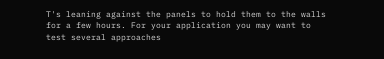T's leaning against the panels to hold them to the walls for a few hours. For your application you may want to test several approaches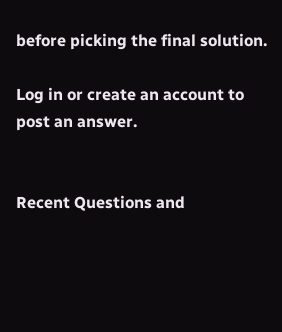before picking the final solution.

Log in or create an account to post an answer.


Recent Questions and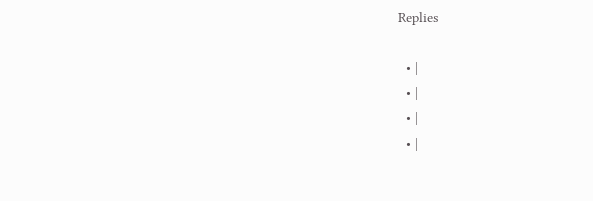Replies

  • |
  • |
  • |
  • |